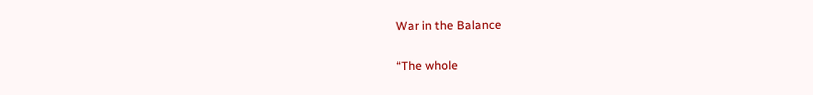War in the Balance

“The whole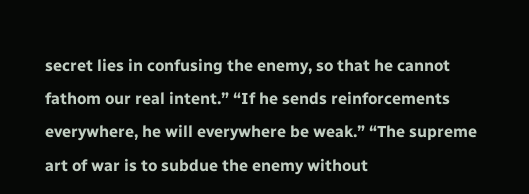secret lies in confusing the enemy, so that he cannot fathom our real intent.” “If he sends reinforcements everywhere, he will everywhere be weak.” “The supreme art of war is to subdue the enemy without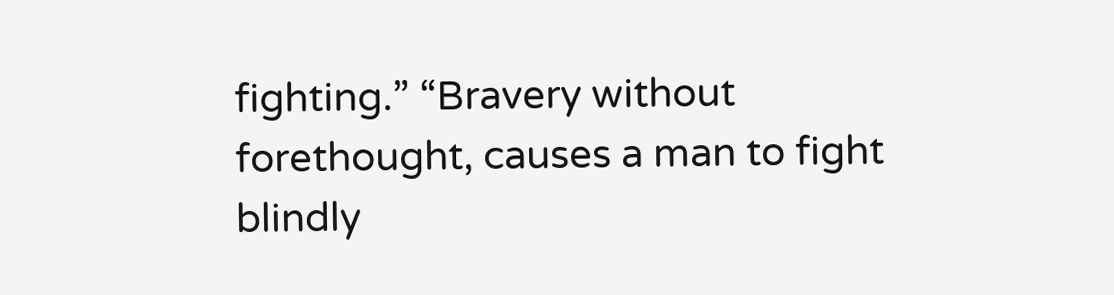fighting.” “Bravery without forethought, causes a man to fight blindly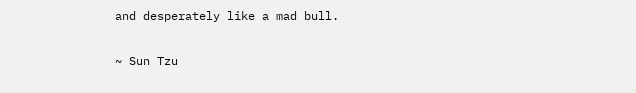and desperately like a mad bull.

~ Sun Tzu